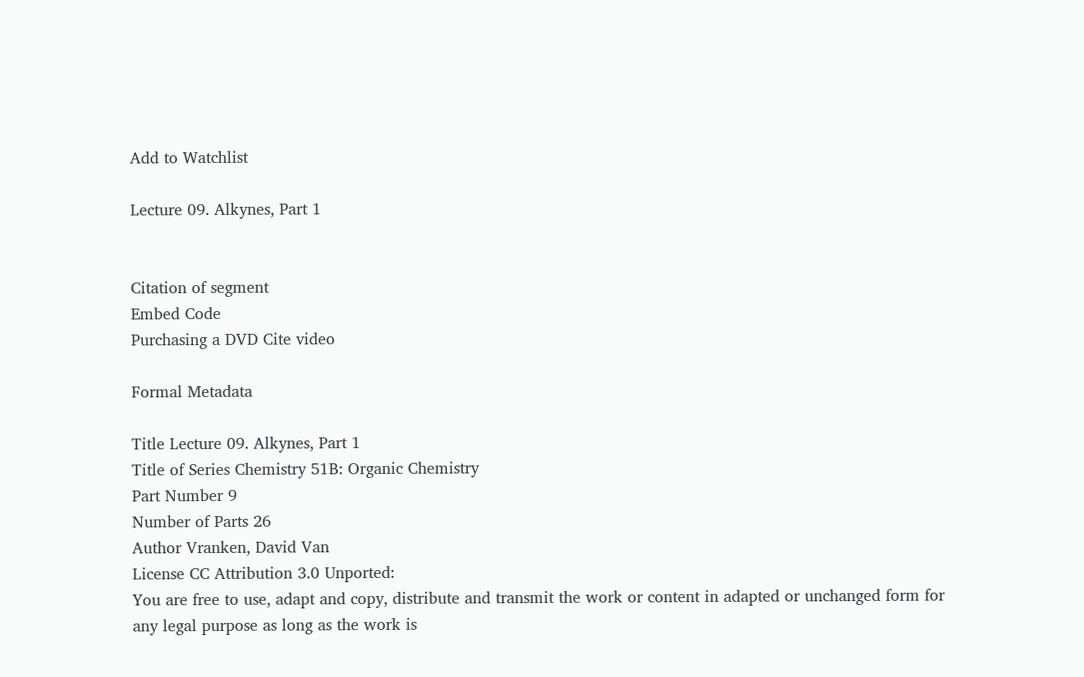Add to Watchlist

Lecture 09. Alkynes, Part 1


Citation of segment
Embed Code
Purchasing a DVD Cite video

Formal Metadata

Title Lecture 09. Alkynes, Part 1
Title of Series Chemistry 51B: Organic Chemistry
Part Number 9
Number of Parts 26
Author Vranken, David Van
License CC Attribution 3.0 Unported:
You are free to use, adapt and copy, distribute and transmit the work or content in adapted or unchanged form for any legal purpose as long as the work is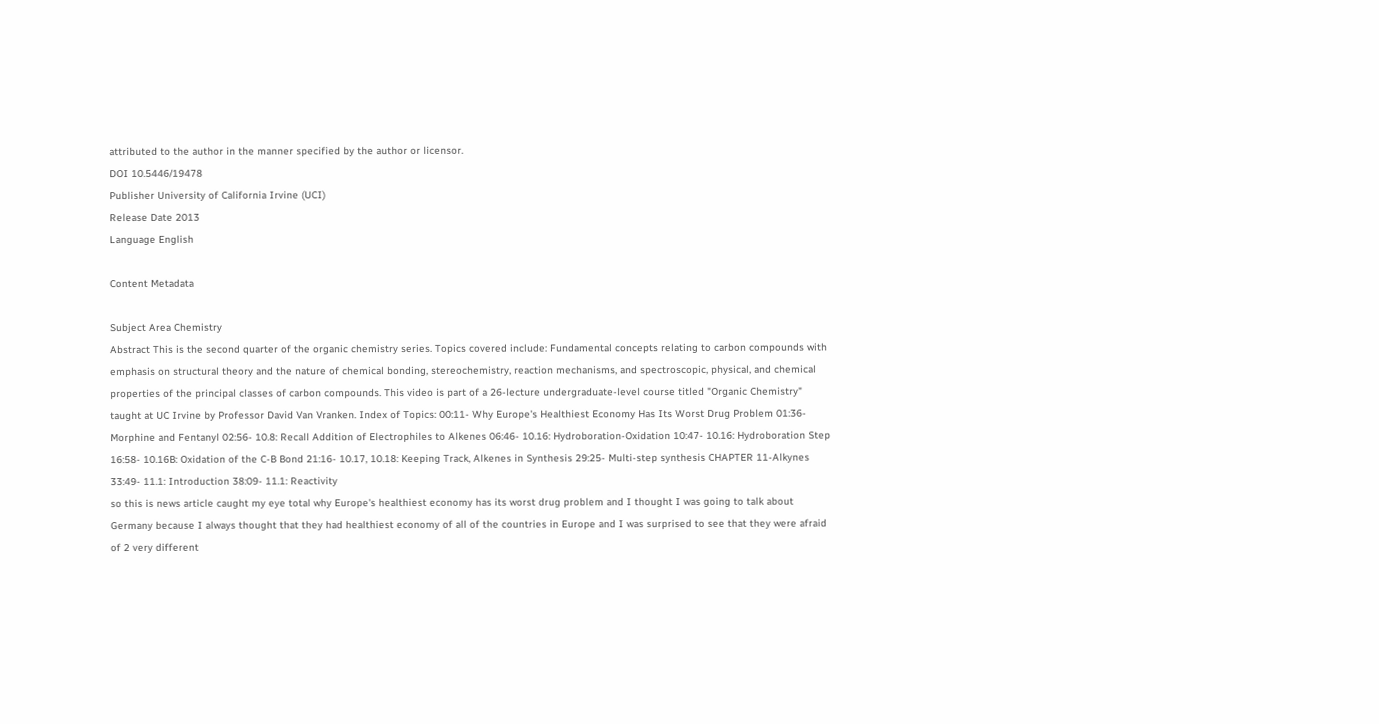attributed to the author in the manner specified by the author or licensor.
DOI 10.5446/19478
Publisher University of California Irvine (UCI)
Release Date 2013
Language English

Content Metadata

Subject Area Chemistry
Abstract This is the second quarter of the organic chemistry series. Topics covered include: Fundamental concepts relating to carbon compounds with emphasis on structural theory and the nature of chemical bonding, stereochemistry, reaction mechanisms, and spectroscopic, physical, and chemical properties of the principal classes of carbon compounds. This video is part of a 26-lecture undergraduate-level course titled "Organic Chemistry" taught at UC Irvine by Professor David Van Vranken. Index of Topics: 00:11- Why Europe's Healthiest Economy Has Its Worst Drug Problem 01:36- Morphine and Fentanyl 02:56- 10.8: Recall Addition of Electrophiles to Alkenes 06:46- 10.16: Hydroboration-Oxidation 10:47- 10.16: Hydroboration Step 16:58- 10.16B: Oxidation of the C-B Bond 21:16- 10.17, 10.18: Keeping Track, Alkenes in Synthesis 29:25- Multi-step synthesis CHAPTER 11-Alkynes 33:49- 11.1: Introduction 38:09- 11.1: Reactivity
so this is news article caught my eye total why Europe's healthiest economy has its worst drug problem and I thought I was going to talk about Germany because I always thought that they had healthiest economy of all of the countries in Europe and I was surprised to see that they were afraid of 2 very different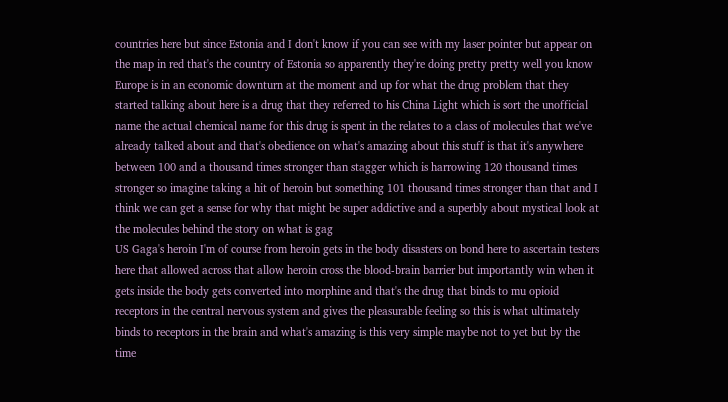countries here but since Estonia and I don't know if you can see with my laser pointer but appear on the map in red that's the country of Estonia so apparently they're doing pretty pretty well you know Europe is in an economic downturn at the moment and up for what the drug problem that they started talking about here is a drug that they referred to his China Light which is sort the unofficial name the actual chemical name for this drug is spent in the relates to a class of molecules that we've already talked about and that's obedience on what's amazing about this stuff is that it's anywhere between 100 and a thousand times stronger than stagger which is harrowing 120 thousand times stronger so imagine taking a hit of heroin but something 101 thousand times stronger than that and I think we can get a sense for why that might be super addictive and a superbly about mystical look at the molecules behind the story on what is gag
US Gaga's heroin I'm of course from heroin gets in the body disasters on bond here to ascertain testers here that allowed across that allow heroin cross the blood-brain barrier but importantly win when it gets inside the body gets converted into morphine and that's the drug that binds to mu opioid receptors in the central nervous system and gives the pleasurable feeling so this is what ultimately binds to receptors in the brain and what's amazing is this very simple maybe not to yet but by the time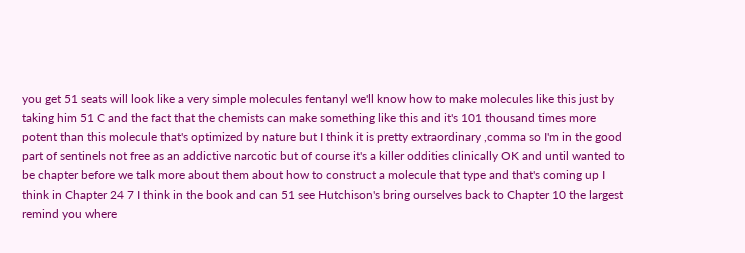you get 51 seats will look like a very simple molecules fentanyl we'll know how to make molecules like this just by taking him 51 C and the fact that the chemists can make something like this and it's 101 thousand times more potent than this molecule that's optimized by nature but I think it is pretty extraordinary ,comma so I'm in the good part of sentinels not free as an addictive narcotic but of course it's a killer oddities clinically OK and until wanted to be chapter before we talk more about them about how to construct a molecule that type and that's coming up I think in Chapter 24 7 I think in the book and can 51 see Hutchison's bring ourselves back to Chapter 10 the largest remind you where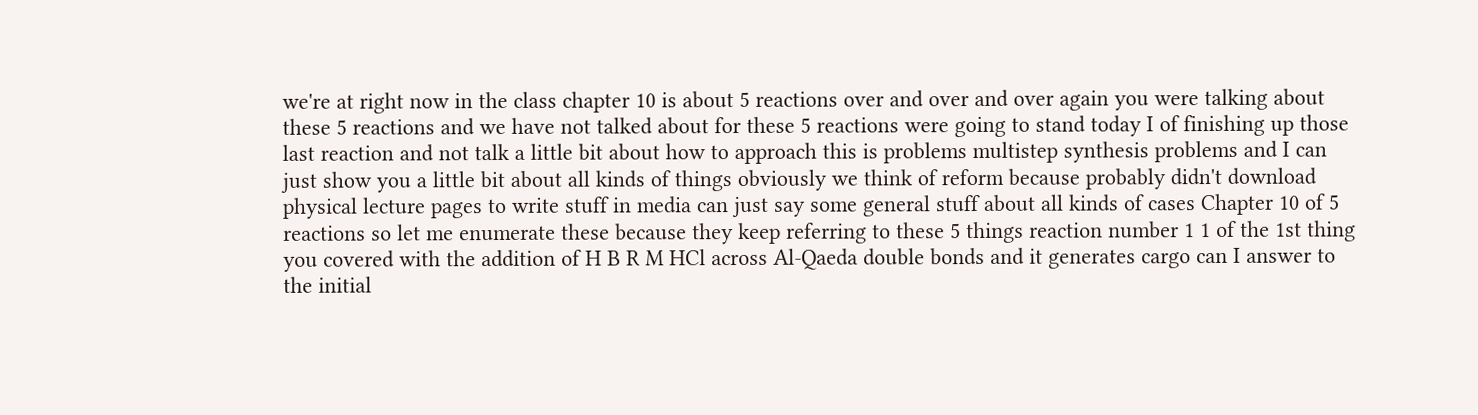we're at right now in the class chapter 10 is about 5 reactions over and over and over again you were talking about these 5 reactions and we have not talked about for these 5 reactions were going to stand today I of finishing up those last reaction and not talk a little bit about how to approach this is problems multistep synthesis problems and I can just show you a little bit about all kinds of things obviously we think of reform because probably didn't download physical lecture pages to write stuff in media can just say some general stuff about all kinds of cases Chapter 10 of 5 reactions so let me enumerate these because they keep referring to these 5 things reaction number 1 1 of the 1st thing you covered with the addition of H B R M HCl across Al-Qaeda double bonds and it generates cargo can I answer to the initial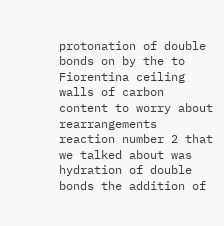protonation of double bonds on by the to Fiorentina ceiling walls of carbon content to worry about rearrangements reaction number 2 that we talked about was hydration of double bonds the addition of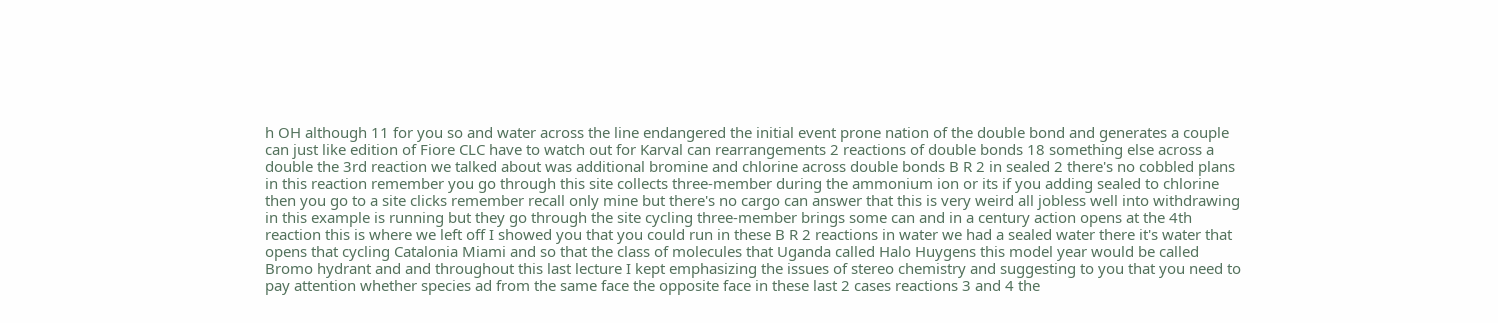h OH although 11 for you so and water across the line endangered the initial event prone nation of the double bond and generates a couple can just like edition of Fiore CLC have to watch out for Karval can rearrangements 2 reactions of double bonds 18 something else across a double the 3rd reaction we talked about was additional bromine and chlorine across double bonds B R 2 in sealed 2 there's no cobbled plans in this reaction remember you go through this site collects three-member during the ammonium ion or its if you adding sealed to chlorine then you go to a site clicks remember recall only mine but there's no cargo can answer that this is very weird all jobless well into withdrawing in this example is running but they go through the site cycling three-member brings some can and in a century action opens at the 4th reaction this is where we left off I showed you that you could run in these B R 2 reactions in water we had a sealed water there it's water that opens that cycling Catalonia Miami and so that the class of molecules that Uganda called Halo Huygens this model year would be called Bromo hydrant and and throughout this last lecture I kept emphasizing the issues of stereo chemistry and suggesting to you that you need to pay attention whether species ad from the same face the opposite face in these last 2 cases reactions 3 and 4 the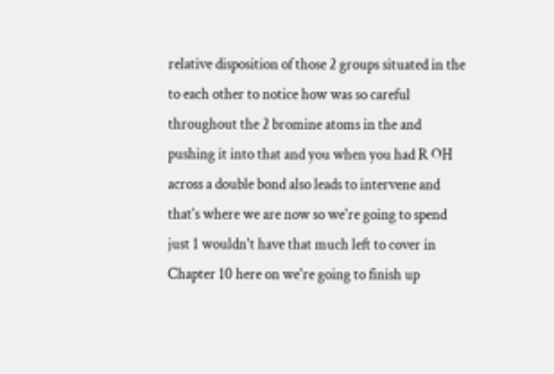relative disposition of those 2 groups situated in the to each other to notice how was so careful throughout the 2 bromine atoms in the and pushing it into that and you when you had R OH across a double bond also leads to intervene and that's where we are now so we're going to spend just 1 wouldn't have that much left to cover in Chapter 10 here on we're going to finish up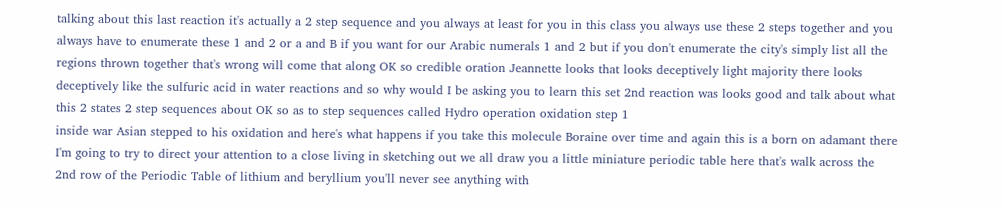talking about this last reaction it's actually a 2 step sequence and you always at least for you in this class you always use these 2 steps together and you always have to enumerate these 1 and 2 or a and B if you want for our Arabic numerals 1 and 2 but if you don't enumerate the city's simply list all the regions thrown together that's wrong will come that along OK so credible oration Jeannette looks that looks deceptively light majority there looks deceptively like the sulfuric acid in water reactions and so why would I be asking you to learn this set 2nd reaction was looks good and talk about what this 2 states 2 step sequences about OK so as to step sequences called Hydro operation oxidation step 1
inside war Asian stepped to his oxidation and here's what happens if you take this molecule Boraine over time and again this is a born on adamant there I'm going to try to direct your attention to a close living in sketching out we all draw you a little miniature periodic table here that's walk across the 2nd row of the Periodic Table of lithium and beryllium you'll never see anything with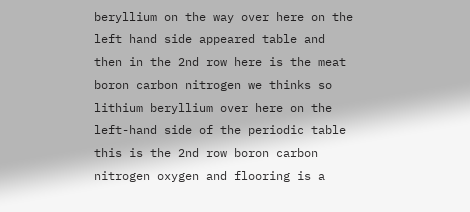beryllium on the way over here on the left hand side appeared table and then in the 2nd row here is the meat boron carbon nitrogen we thinks so lithium beryllium over here on the left-hand side of the periodic table this is the 2nd row boron carbon nitrogen oxygen and flooring is a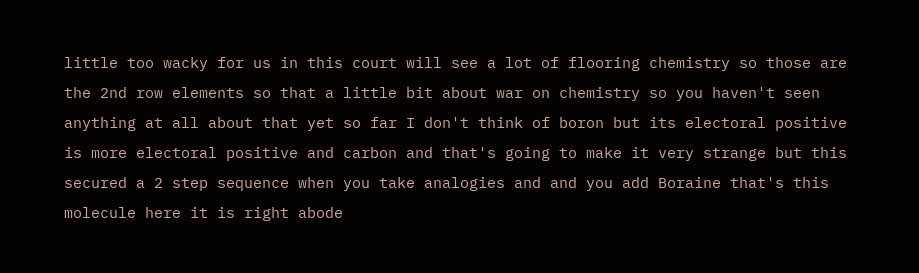little too wacky for us in this court will see a lot of flooring chemistry so those are the 2nd row elements so that a little bit about war on chemistry so you haven't seen anything at all about that yet so far I don't think of boron but its electoral positive is more electoral positive and carbon and that's going to make it very strange but this secured a 2 step sequence when you take analogies and and you add Boraine that's this molecule here it is right abode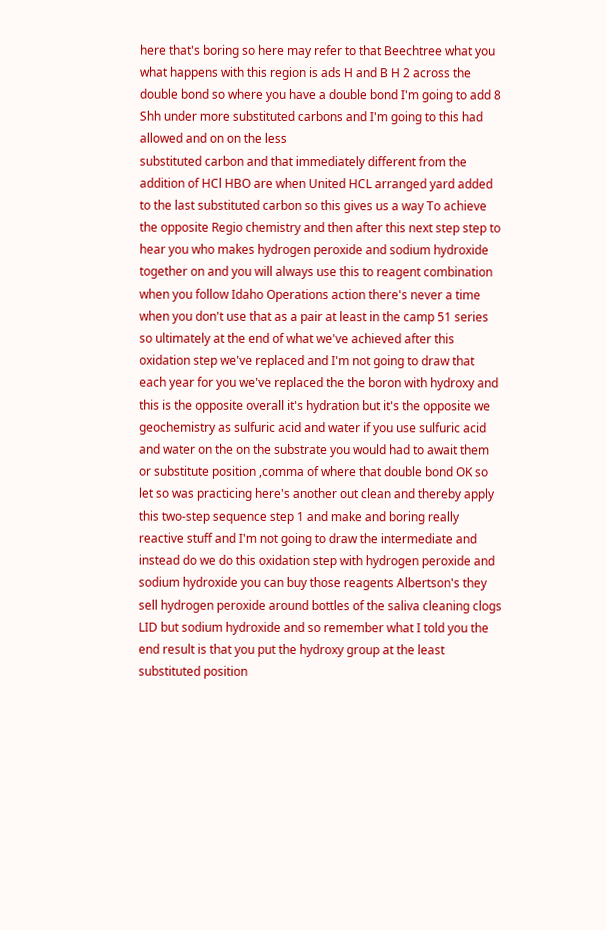here that's boring so here may refer to that Beechtree what you what happens with this region is ads H and B H 2 across the double bond so where you have a double bond I'm going to add 8 Shh under more substituted carbons and I'm going to this had allowed and on on the less
substituted carbon and that immediately different from the addition of HCl HBO are when United HCL arranged yard added to the last substituted carbon so this gives us a way To achieve the opposite Regio chemistry and then after this next step step to hear you who makes hydrogen peroxide and sodium hydroxide together on and you will always use this to reagent combination when you follow Idaho Operations action there's never a time when you don't use that as a pair at least in the camp 51 series so ultimately at the end of what we've achieved after this oxidation step we've replaced and I'm not going to draw that each year for you we've replaced the the boron with hydroxy and this is the opposite overall it's hydration but it's the opposite we geochemistry as sulfuric acid and water if you use sulfuric acid and water on the on the substrate you would had to await them or substitute position ,comma of where that double bond OK so let so was practicing here's another out clean and thereby apply this two-step sequence step 1 and make and boring really reactive stuff and I'm not going to draw the intermediate and instead do we do this oxidation step with hydrogen peroxide and sodium hydroxide you can buy those reagents Albertson's they
sell hydrogen peroxide around bottles of the saliva cleaning clogs LID but sodium hydroxide and so remember what I told you the end result is that you put the hydroxy group at the least substituted position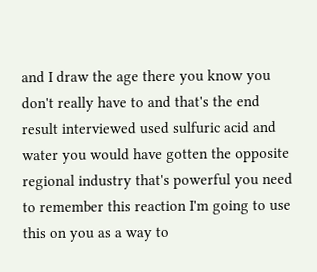and I draw the age there you know you don't really have to and that's the end result interviewed used sulfuric acid and water you would have gotten the opposite regional industry that's powerful you need to remember this reaction I'm going to use this on you as a way to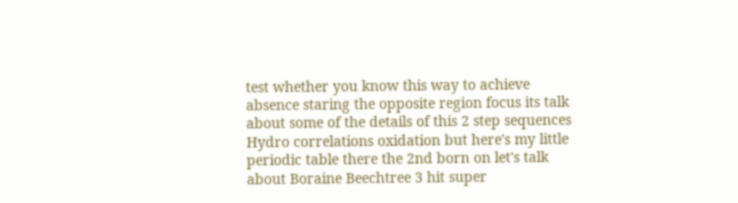test whether you know this way to achieve absence staring the opposite region focus its talk about some of the details of this 2 step sequences Hydro correlations oxidation but here's my little periodic table there the 2nd born on let's talk about Boraine Beechtree 3 hit super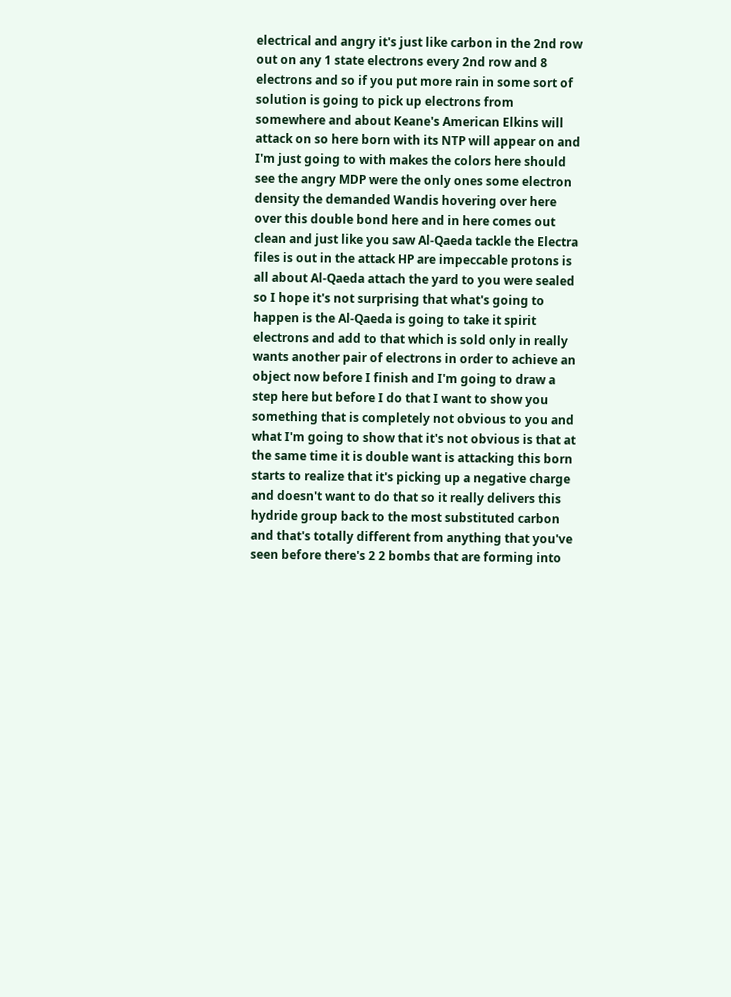electrical and angry it's just like carbon in the 2nd row out on any 1 state electrons every 2nd row and 8 electrons and so if you put more rain in some sort of solution is going to pick up electrons from somewhere and about Keane's American Elkins will attack on so here born with its NTP will appear on and I'm just going to with makes the colors here should see the angry MDP were the only ones some electron density the demanded Wandis hovering over here over this double bond here and in here comes out clean and just like you saw Al-Qaeda tackle the Electra files is out in the attack HP are impeccable protons is all about Al-Qaeda attach the yard to you were sealed so I hope it's not surprising that what's going to happen is the Al-Qaeda is going to take it spirit electrons and add to that which is sold only in really wants another pair of electrons in order to achieve an object now before I finish and I'm going to draw a step here but before I do that I want to show you something that is completely not obvious to you and what I'm going to show that it's not obvious is that at the same time it is double want is attacking this born starts to realize that it's picking up a negative charge and doesn't want to do that so it really delivers this hydride group back to the most substituted carbon and that's totally different from anything that you've seen before there's 2 2 bombs that are forming into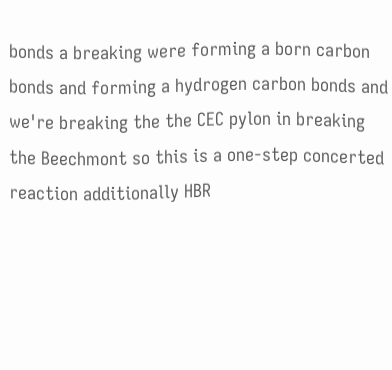bonds a breaking were forming a born carbon bonds and forming a hydrogen carbon bonds and
we're breaking the the CEC pylon in breaking the Beechmont so this is a one-step concerted reaction additionally HBR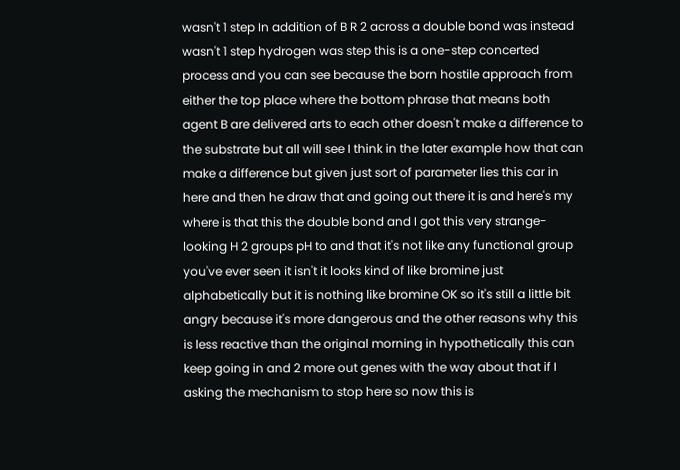wasn't 1 step In addition of B R 2 across a double bond was instead wasn't 1 step hydrogen was step this is a one-step concerted process and you can see because the born hostile approach from either the top place where the bottom phrase that means both agent B are delivered arts to each other doesn't make a difference to the substrate but all will see I think in the later example how that can make a difference but given just sort of parameter lies this car in here and then he draw that and going out there it is and here's my where is that this the double bond and I got this very strange-looking H 2 groups pH to and that it's not like any functional group you've ever seen it isn't it looks kind of like bromine just alphabetically but it is nothing like bromine OK so it's still a little bit angry because it's more dangerous and the other reasons why this is less reactive than the original morning in hypothetically this can keep going in and 2 more out genes with the way about that if I asking the mechanism to stop here so now this is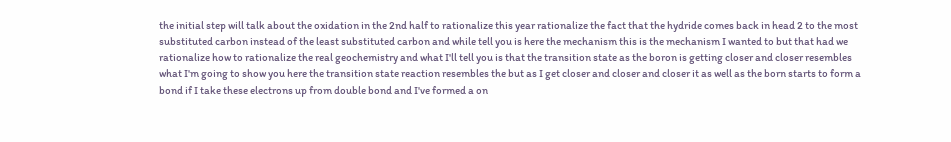the initial step will talk about the oxidation in the 2nd half to rationalize this year rationalize the fact that the hydride comes back in head 2 to the most substituted carbon instead of the least substituted carbon and while tell you is here the mechanism this is the mechanism I wanted to but that had we rationalize how to rationalize the real geochemistry and what I'll tell you is that the transition state as the boron is getting closer and closer resembles what I'm going to show you here the transition state reaction resembles the but as I get closer and closer and closer it as well as the born starts to form a bond if I take these electrons up from double bond and I've formed a on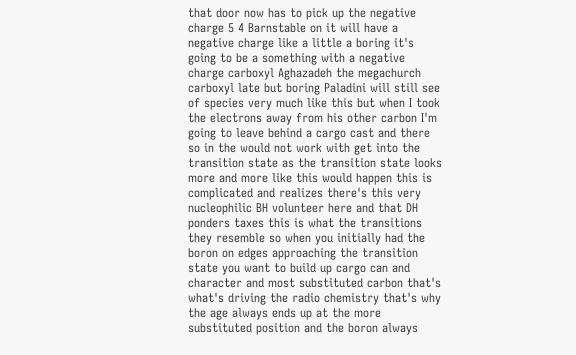that door now has to pick up the negative charge 5 4 Barnstable on it will have a negative charge like a little a boring it's going to be a something with a negative charge carboxyl Aghazadeh the megachurch carboxyl late but boring Paladini will still see of species very much like this but when I took the electrons away from his other carbon I'm going to leave behind a cargo cast and there so in the would not work with get into the transition state as the transition state looks more and more like this would happen this is complicated and realizes there's this very nucleophilic BH volunteer here and that DH ponders taxes this is what the transitions they resemble so when you initially had the boron on edges approaching the transition state you want to build up cargo can and character and most substituted carbon that's what's driving the radio chemistry that's why the age always ends up at the more substituted position and the boron always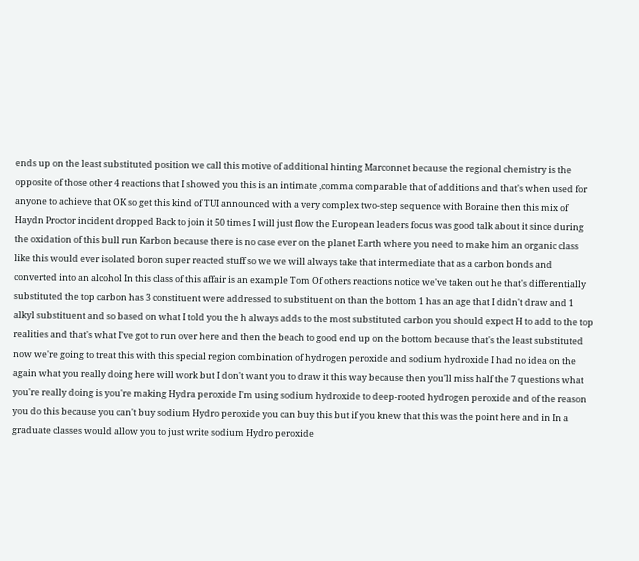ends up on the least substituted position we call this motive of additional hinting Marconnet because the regional chemistry is the opposite of those other 4 reactions that I showed you this is an intimate ,comma comparable that of additions and that's when used for anyone to achieve that OK so get this kind of TUI announced with a very complex two-step sequence with Boraine then this mix of Haydn Proctor incident dropped Back to join it 50 times I will just flow the European leaders focus was good talk about it since during the oxidation of this bull run Karbon because there is no case ever on the planet Earth where you need to make him an organic class like this would ever isolated boron super reacted stuff so we we will always take that intermediate that as a carbon bonds and converted into an alcohol In this class of this affair is an example Tom Of others reactions notice we've taken out he that's differentially substituted the top carbon has 3 constituent were addressed to substituent on than the bottom 1 has an age that I didn't draw and 1 alkyl substituent and so based on what I told you the h always adds to the most substituted carbon you should expect H to add to the top realities and that's what I've got to run over here and then the beach to good end up on the bottom because that's the least substituted now we're going to treat this with this special region combination of hydrogen peroxide and sodium hydroxide I had no idea on the again what you really doing here will work but I don't want you to draw it this way because then you'll miss half the 7 questions what you're really doing is you're making Hydra peroxide I'm using sodium hydroxide to deep-rooted hydrogen peroxide and of the reason you do this because you can't buy sodium Hydro peroxide you can buy this but if you knew that this was the point here and in In a graduate classes would allow you to just write sodium Hydro peroxide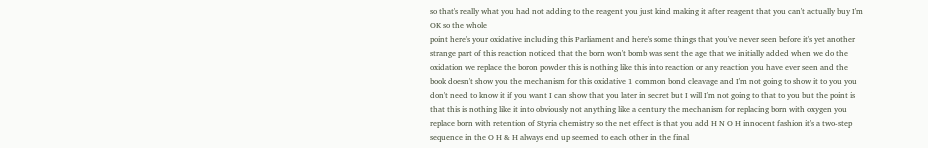so that's really what you had not adding to the reagent you just kind making it after reagent that you can't actually buy I'm OK so the whole
point here's your oxidative including this Parliament and here's some things that you've never seen before it's yet another strange part of this reaction noticed that the born won't bomb was sent the age that we initially added when we do the oxidation we replace the boron powder this is nothing like this into reaction or any reaction you have ever seen and the book doesn't show you the mechanism for this oxidative 1 common bond cleavage and I'm not going to show it to you you don't need to know it if you want I can show that you later in secret but I will I'm not going to that to you but the point is that this is nothing like it into obviously not anything like a century the mechanism for replacing born with oxygen you replace born with retention of Styria chemistry so the net effect is that you add H N O H innocent fashion it's a two-step sequence in the O H & H always end up seemed to each other in the final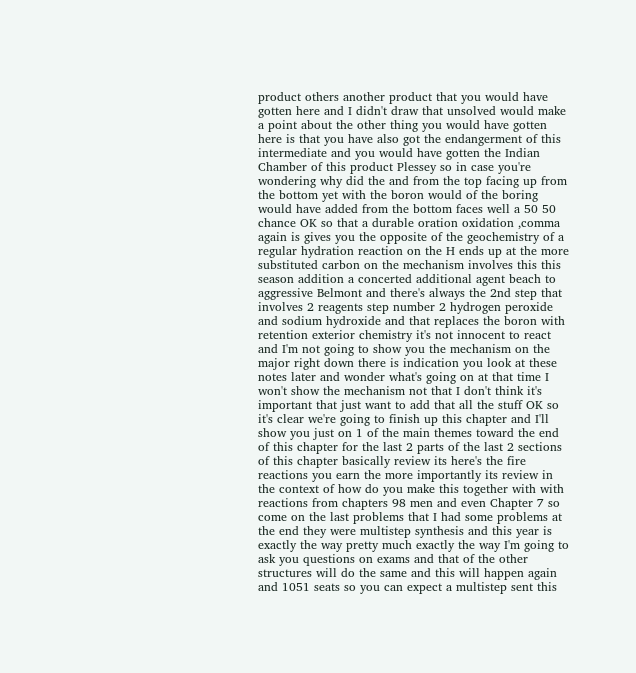product others another product that you would have gotten here and I didn't draw that unsolved would make a point about the other thing you would have gotten here is that you have also got the endangerment of this intermediate and you would have gotten the Indian Chamber of this product Plessey so in case you're wondering why did the and from the top facing up from the bottom yet with the boron would of the boring would have added from the bottom faces well a 50 50 chance OK so that a durable oration oxidation ,comma again is gives you the opposite of the geochemistry of a regular hydration reaction on the H ends up at the more substituted carbon on the mechanism involves this this season addition a concerted additional agent beach to aggressive Belmont and there's always the 2nd step that involves 2 reagents step number 2 hydrogen peroxide and sodium hydroxide and that replaces the boron with retention exterior chemistry it's not innocent to react and I'm not going to show you the mechanism on the major right down there is indication you look at these notes later and wonder what's going on at that time I won't show the mechanism not that I don't think it's important that just want to add that all the stuff OK so it's clear we're going to finish up this chapter and I'll show you just on 1 of the main themes toward the end of this chapter for the last 2 parts of the last 2 sections of this chapter basically review its here's the fire reactions you earn the more importantly its review in the context of how do you make this together with with reactions from chapters 98 men and even Chapter 7 so come on the last problems that I had some problems at the end they were multistep synthesis and this year is exactly the way pretty much exactly the way I'm going to ask you questions on exams and that of the other structures will do the same and this will happen again and 1051 seats so you can expect a multistep sent this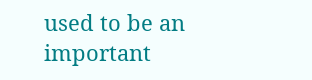used to be an important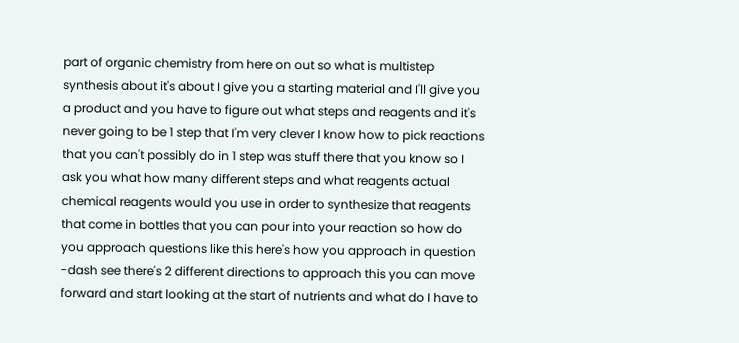part of organic chemistry from here on out so what is multistep synthesis about it's about I give you a starting material and I'll give you a product and you have to figure out what steps and reagents and it's never going to be 1 step that I'm very clever I know how to pick reactions that you can't possibly do in 1 step was stuff there that you know so I ask you what how many different steps and what reagents actual chemical reagents would you use in order to synthesize that reagents that come in bottles that you can pour into your reaction so how do you approach questions like this here's how you approach in question -dash see there's 2 different directions to approach this you can move forward and start looking at the start of nutrients and what do I have to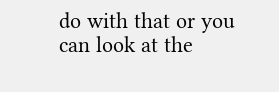do with that or you can look at the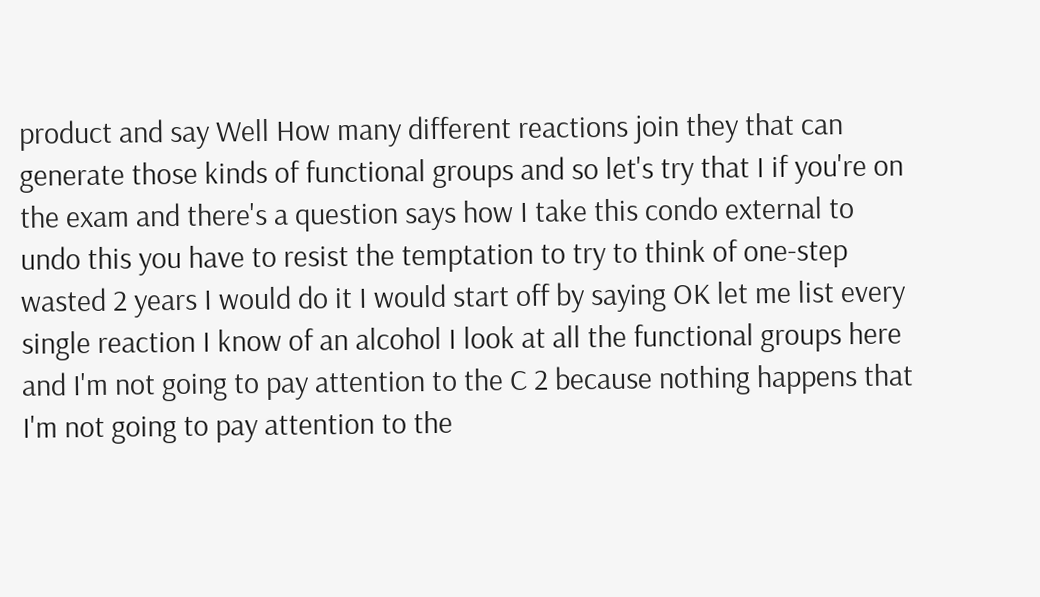product and say Well How many different reactions join they that can generate those kinds of functional groups and so let's try that I if you're on the exam and there's a question says how I take this condo external to undo this you have to resist the temptation to try to think of one-step wasted 2 years I would do it I would start off by saying OK let me list every single reaction I know of an alcohol I look at all the functional groups here and I'm not going to pay attention to the C 2 because nothing happens that I'm not going to pay attention to the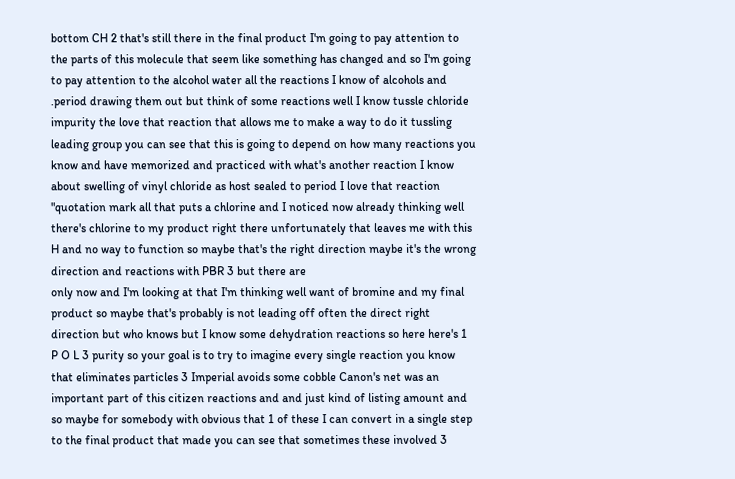bottom CH 2 that's still there in the final product I'm going to pay attention to the parts of this molecule that seem like something has changed and so I'm going to pay attention to the alcohol water all the reactions I know of alcohols and .period drawing them out but think of some reactions well I know tussle chloride impurity the love that reaction that allows me to make a way to do it tussling leading group you can see that this is going to depend on how many reactions you know and have memorized and practiced with what's another reaction I know about swelling of vinyl chloride as host sealed to period I love that reaction "quotation mark all that puts a chlorine and I noticed now already thinking well there's chlorine to my product right there unfortunately that leaves me with this H and no way to function so maybe that's the right direction maybe it's the wrong direction and reactions with PBR 3 but there are
only now and I'm looking at that I'm thinking well want of bromine and my final product so maybe that's probably is not leading off often the direct right direction but who knows but I know some dehydration reactions so here here's 1 P O L 3 purity so your goal is to try to imagine every single reaction you know that eliminates particles 3 Imperial avoids some cobble Canon's net was an important part of this citizen reactions and and just kind of listing amount and so maybe for somebody with obvious that 1 of these I can convert in a single step to the final product that made you can see that sometimes these involved 3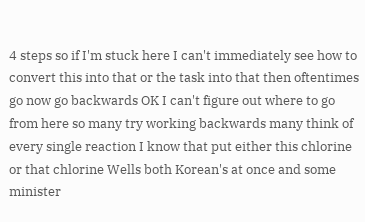4 steps so if I'm stuck here I can't immediately see how to convert this into that or the task into that then oftentimes go now go backwards OK I can't figure out where to go from here so many try working backwards many think of every single reaction I know that put either this chlorine or that chlorine Wells both Korean's at once and some minister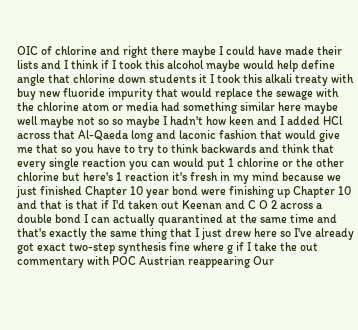OIC of chlorine and right there maybe I could have made their lists and I think if I took this alcohol maybe would help define angle that chlorine down students it I took this alkali treaty with buy new fluoride impurity that would replace the sewage with the chlorine atom or media had something similar here maybe well maybe not so so maybe I hadn't how keen and I added HCl across that Al-Qaeda long and laconic fashion that would give me that so you have to try to think backwards and think that every single reaction you can would put 1 chlorine or the other chlorine but here's 1 reaction it's fresh in my mind because we just finished Chapter 10 year bond were finishing up Chapter 10 and that is that if I'd taken out Keenan and C O 2 across a double bond I can actually quarantined at the same time and that's exactly the same thing that I just drew here so I've already got exact two-step synthesis fine where g if I take the out commentary with POC Austrian reappearing Our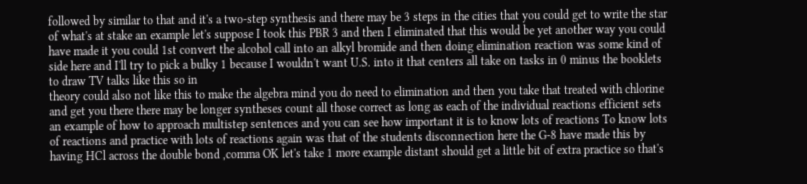followed by similar to that and it's a two-step synthesis and there may be 3 steps in the cities that you could get to write the star of what's at stake an example let's suppose I took this PBR 3 and then I eliminated that this would be yet another way you could have made it you could 1st convert the alcohol call into an alkyl bromide and then doing elimination reaction was some kind of side here and I'll try to pick a bulky 1 because I wouldn't want U.S. into it that centers all take on tasks in 0 minus the booklets to draw TV talks like this so in
theory could also not like this to make the algebra mind you do need to elimination and then you take that treated with chlorine and get you there there may be longer syntheses count all those correct as long as each of the individual reactions efficient sets an example of how to approach multistep sentences and you can see how important it is to know lots of reactions To know lots of reactions and practice with lots of reactions again was that of the students disconnection here the G-8 have made this by having HCl across the double bond ,comma OK let's take 1 more example distant should get a little bit of extra practice so that's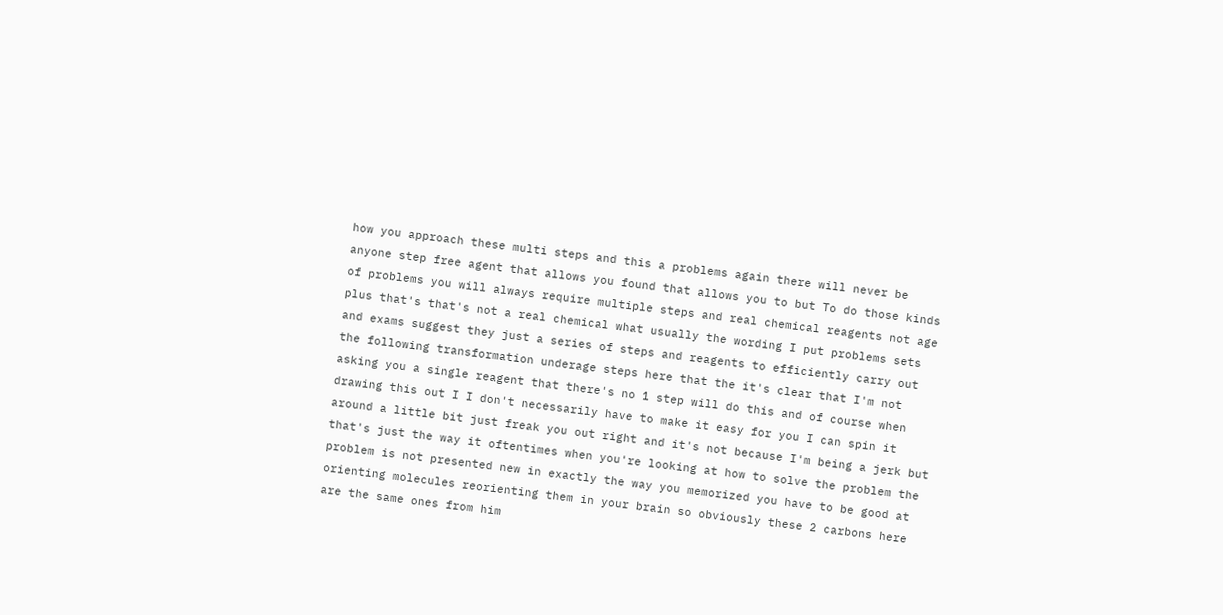how you approach these multi steps and this a problems again there will never be anyone step free agent that allows you found that allows you to but To do those kinds of problems you will always require multiple steps and real chemical reagents not age plus that's that's not a real chemical what usually the wording I put problems sets and exams suggest they just a series of steps and reagents to efficiently carry out the following transformation underage steps here that the it's clear that I'm not asking you a single reagent that there's no 1 step will do this and of course when drawing this out I I don't necessarily have to make it easy for you I can spin it around a little bit just freak you out right and it's not because I'm being a jerk but that's just the way it oftentimes when you're looking at how to solve the problem the problem is not presented new in exactly the way you memorized you have to be good at orienting molecules reorienting them in your brain so obviously these 2 carbons here are the same ones from him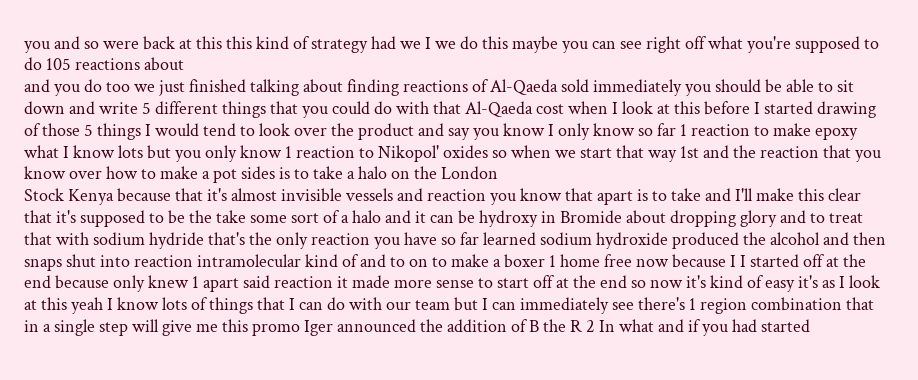you and so were back at this this kind of strategy had we I we do this maybe you can see right off what you're supposed to do 105 reactions about
and you do too we just finished talking about finding reactions of Al-Qaeda sold immediately you should be able to sit down and write 5 different things that you could do with that Al-Qaeda cost when I look at this before I started drawing of those 5 things I would tend to look over the product and say you know I only know so far 1 reaction to make epoxy what I know lots but you only know 1 reaction to Nikopol' oxides so when we start that way 1st and the reaction that you know over how to make a pot sides is to take a halo on the London
Stock Kenya because that it's almost invisible vessels and reaction you know that apart is to take and I'll make this clear that it's supposed to be the take some sort of a halo and it can be hydroxy in Bromide about dropping glory and to treat that with sodium hydride that's the only reaction you have so far learned sodium hydroxide produced the alcohol and then snaps shut into reaction intramolecular kind of and to on to make a boxer 1 home free now because I I started off at the end because only knew 1 apart said reaction it made more sense to start off at the end so now it's kind of easy it's as I look at this yeah I know lots of things that I can do with our team but I can immediately see there's 1 region combination that in a single step will give me this promo Iger announced the addition of B the R 2 In what and if you had started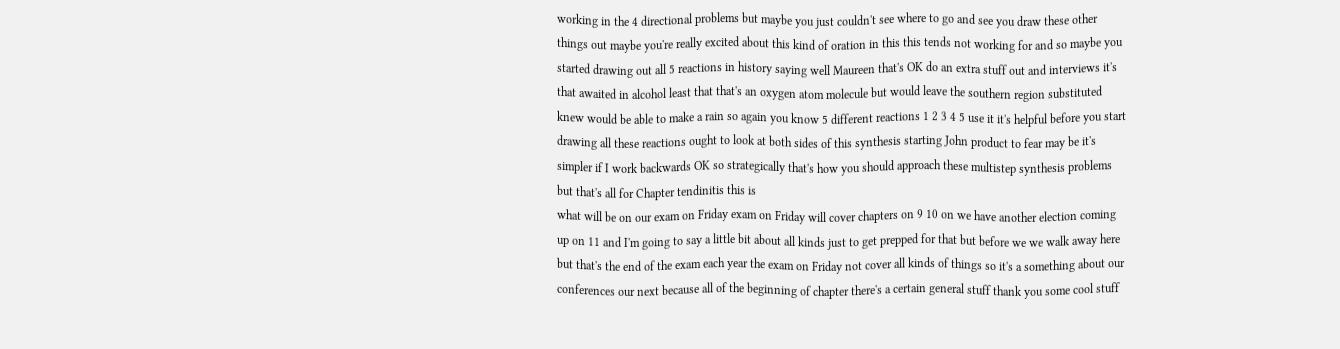working in the 4 directional problems but maybe you just couldn't see where to go and see you draw these other things out maybe you're really excited about this kind of oration in this this tends not working for and so maybe you started drawing out all 5 reactions in history saying well Maureen that's OK do an extra stuff out and interviews it's that awaited in alcohol least that that's an oxygen atom molecule but would leave the southern region substituted knew would be able to make a rain so again you know 5 different reactions 1 2 3 4 5 use it it's helpful before you start drawing all these reactions ought to look at both sides of this synthesis starting John product to fear may be it's simpler if I work backwards OK so strategically that's how you should approach these multistep synthesis problems but that's all for Chapter tendinitis this is
what will be on our exam on Friday exam on Friday will cover chapters on 9 10 on we have another election coming up on 11 and I'm going to say a little bit about all kinds just to get prepped for that but before we we walk away here but that's the end of the exam each year the exam on Friday not cover all kinds of things so it's a something about our conferences our next because all of the beginning of chapter there's a certain general stuff thank you some cool stuff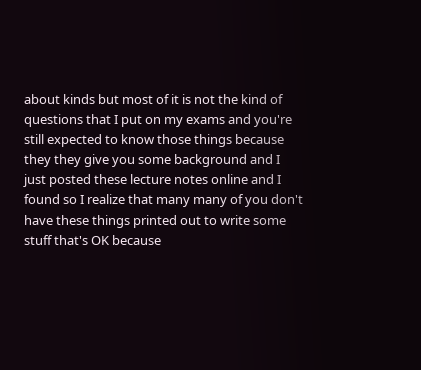about kinds but most of it is not the kind of questions that I put on my exams and you're still expected to know those things because they they give you some background and I just posted these lecture notes online and I found so I realize that many many of you don't have these things printed out to write some stuff that's OK because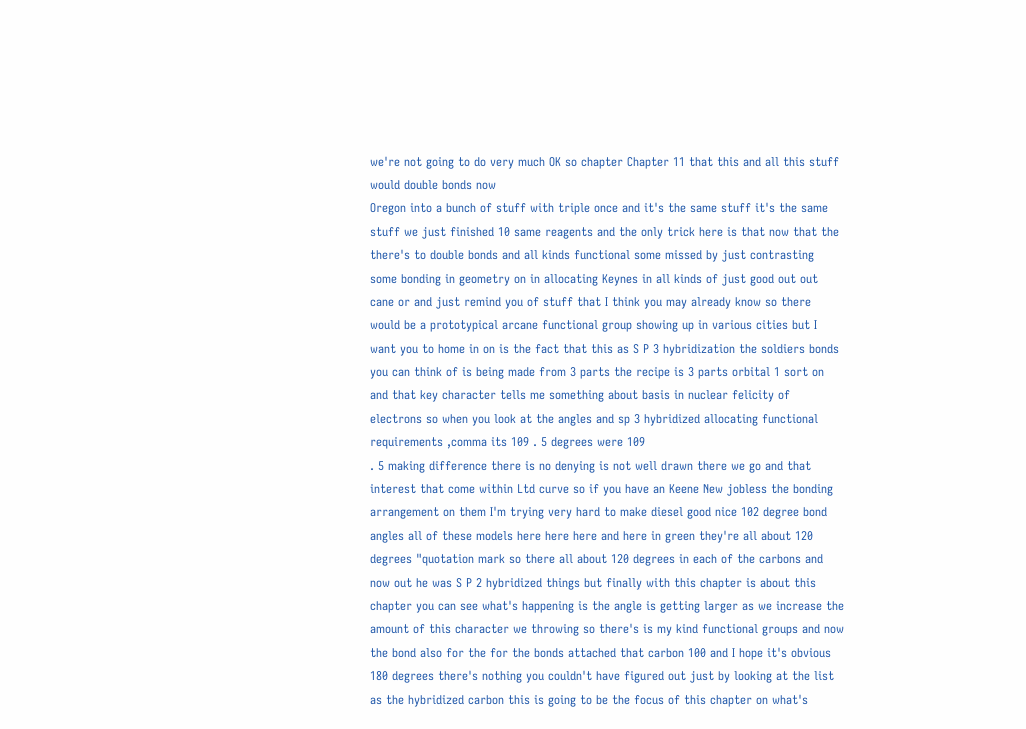we're not going to do very much OK so chapter Chapter 11 that this and all this stuff would double bonds now
Oregon into a bunch of stuff with triple once and it's the same stuff it's the same stuff we just finished 10 same reagents and the only trick here is that now that the there's to double bonds and all kinds functional some missed by just contrasting some bonding in geometry on in allocating Keynes in all kinds of just good out out cane or and just remind you of stuff that I think you may already know so there would be a prototypical arcane functional group showing up in various cities but I want you to home in on is the fact that this as S P 3 hybridization the soldiers bonds you can think of is being made from 3 parts the recipe is 3 parts orbital 1 sort on and that key character tells me something about basis in nuclear felicity of electrons so when you look at the angles and sp 3 hybridized allocating functional requirements ,comma its 109 . 5 degrees were 109
. 5 making difference there is no denying is not well drawn there we go and that interest that come within Ltd curve so if you have an Keene New jobless the bonding arrangement on them I'm trying very hard to make diesel good nice 102 degree bond angles all of these models here here here and here in green they're all about 120 degrees "quotation mark so there all about 120 degrees in each of the carbons and now out he was S P 2 hybridized things but finally with this chapter is about this chapter you can see what's happening is the angle is getting larger as we increase the amount of this character we throwing so there's is my kind functional groups and now the bond also for the for the bonds attached that carbon 100 and I hope it's obvious 180 degrees there's nothing you couldn't have figured out just by looking at the list as the hybridized carbon this is going to be the focus of this chapter on what's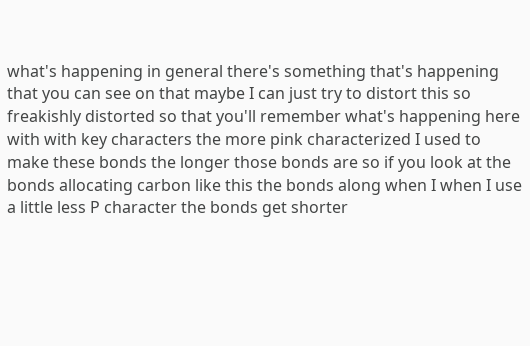what's happening in general there's something that's happening that you can see on that maybe I can just try to distort this so freakishly distorted so that you'll remember what's happening here with with key characters the more pink characterized I used to make these bonds the longer those bonds are so if you look at the bonds allocating carbon like this the bonds along when I when I use a little less P character the bonds get shorter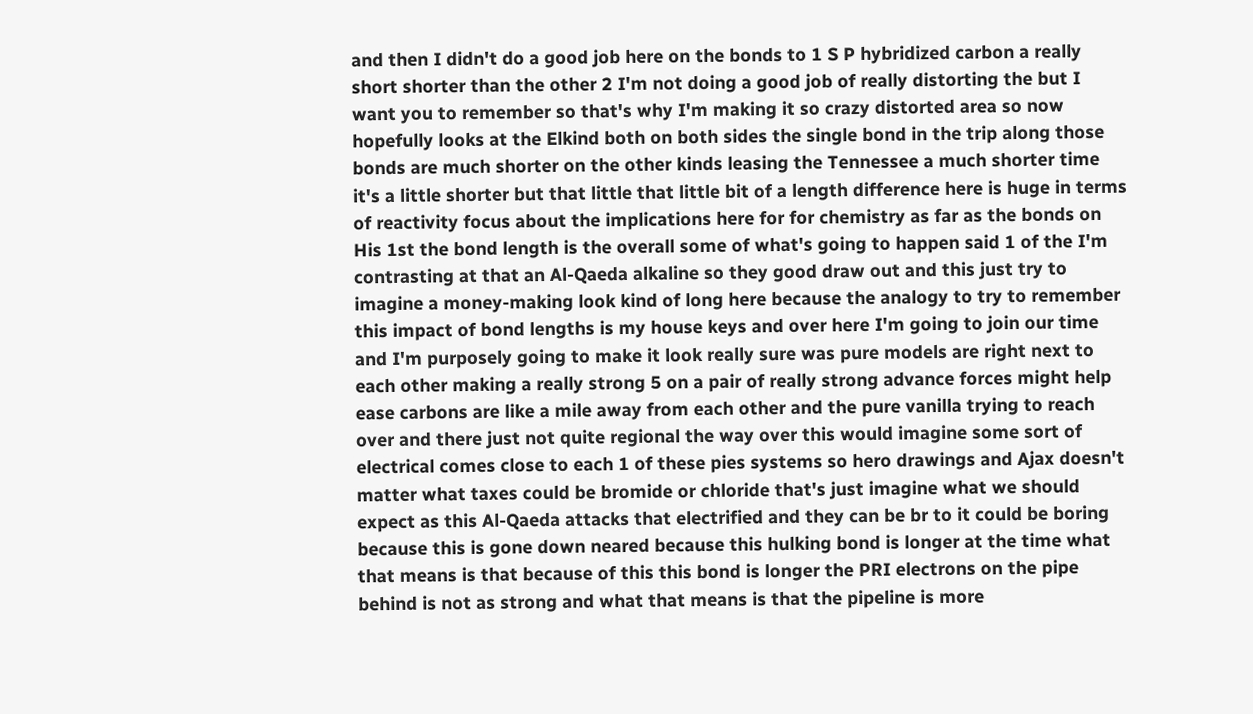and then I didn't do a good job here on the bonds to 1 S P hybridized carbon a really short shorter than the other 2 I'm not doing a good job of really distorting the but I want you to remember so that's why I'm making it so crazy distorted area so now hopefully looks at the Elkind both on both sides the single bond in the trip along those bonds are much shorter on the other kinds leasing the Tennessee a much shorter time it's a little shorter but that little that little bit of a length difference here is huge in terms of reactivity focus about the implications here for for chemistry as far as the bonds on His 1st the bond length is the overall some of what's going to happen said 1 of the I'm contrasting at that an Al-Qaeda alkaline so they good draw out and this just try to imagine a money-making look kind of long here because the analogy to try to remember this impact of bond lengths is my house keys and over here I'm going to join our time and I'm purposely going to make it look really sure was pure models are right next to each other making a really strong 5 on a pair of really strong advance forces might help ease carbons are like a mile away from each other and the pure vanilla trying to reach over and there just not quite regional the way over this would imagine some sort of electrical comes close to each 1 of these pies systems so hero drawings and Ajax doesn't matter what taxes could be bromide or chloride that's just imagine what we should expect as this Al-Qaeda attacks that electrified and they can be br to it could be boring because this is gone down neared because this hulking bond is longer at the time what that means is that because of this this bond is longer the PRI electrons on the pipe behind is not as strong and what that means is that the pipeline is more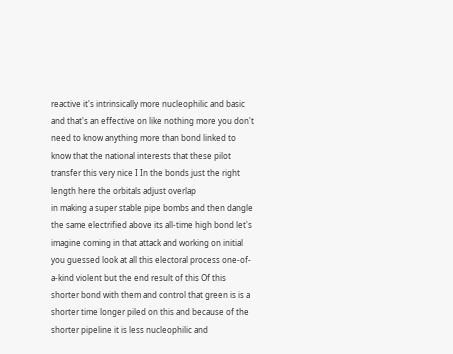reactive it's intrinsically more nucleophilic and basic and that's an effective on like nothing more you don't need to know anything more than bond linked to know that the national interests that these pilot transfer this very nice I In the bonds just the right length here the orbitals adjust overlap
in making a super stable pipe bombs and then dangle the same electrified above its all-time high bond let's imagine coming in that attack and working on initial you guessed look at all this electoral process one-of-a-kind violent but the end result of this Of this shorter bond with them and control that green is is a shorter time longer piled on this and because of the shorter pipeline it is less nucleophilic and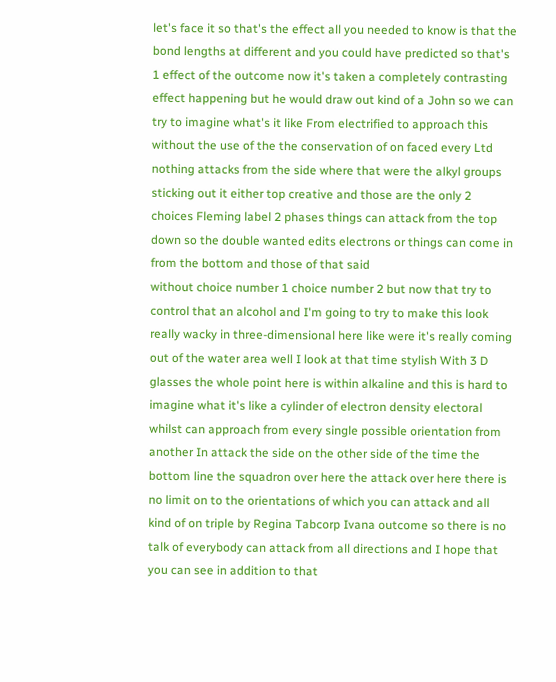let's face it so that's the effect all you needed to know is that the bond lengths at different and you could have predicted so that's 1 effect of the outcome now it's taken a completely contrasting effect happening but he would draw out kind of a John so we can try to imagine what's it like From electrified to approach this without the use of the the conservation of on faced every Ltd nothing attacks from the side where that were the alkyl groups sticking out it either top creative and those are the only 2 choices Fleming label 2 phases things can attack from the top down so the double wanted edits electrons or things can come in from the bottom and those of that said
without choice number 1 choice number 2 but now that try to control that an alcohol and I'm going to try to make this look really wacky in three-dimensional here like were it's really coming out of the water area well I look at that time stylish With 3 D glasses the whole point here is within alkaline and this is hard to imagine what it's like a cylinder of electron density electoral whilst can approach from every single possible orientation from another In attack the side on the other side of the time the bottom line the squadron over here the attack over here there is no limit on to the orientations of which you can attack and all kind of on triple by Regina Tabcorp Ivana outcome so there is no talk of everybody can attack from all directions and I hope that you can see in addition to that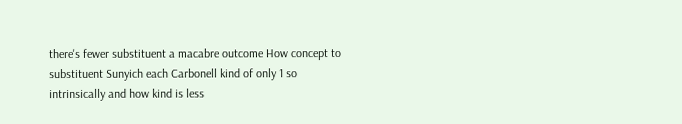there's fewer substituent a macabre outcome How concept to substituent Sunyich each Carbonell kind of only 1 so intrinsically and how kind is less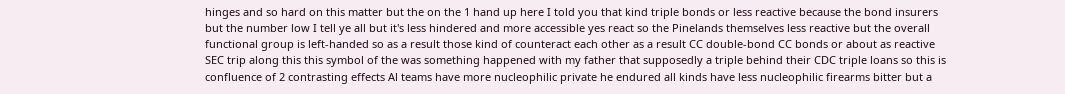hinges and so hard on this matter but the on the 1 hand up here I told you that kind triple bonds or less reactive because the bond insurers but the number low I tell ye all but it's less hindered and more accessible yes react so the Pinelands themselves less reactive but the overall functional group is left-handed so as a result those kind of counteract each other as a result CC double-bond CC bonds or about as reactive SEC trip along this this symbol of the was something happened with my father that supposedly a triple behind their CDC triple loans so this is confluence of 2 contrasting effects Al teams have more nucleophilic private he endured all kinds have less nucleophilic firearms bitter but a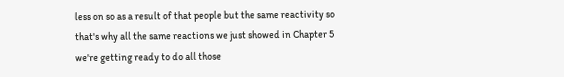less on so as a result of that people but the same reactivity so that's why all the same reactions we just showed in Chapter 5 we're getting ready to do all those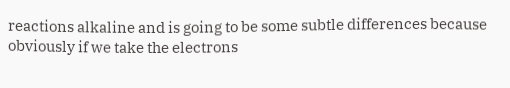reactions alkaline and is going to be some subtle differences because obviously if we take the electrons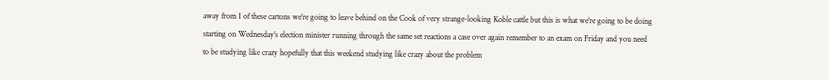away from 1 of these cartons we're going to leave behind on the Cook of very strange-looking Koble cattle but this is what we're going to be doing starting on Wednesday's election minister running through the same set reactions a case over again remember to an exam on Friday and you need to be studying like crazy hopefully that this weekend studying like crazy about the problem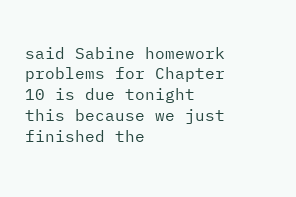said Sabine homework problems for Chapter 10 is due tonight this because we just finished the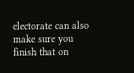electorate can also make sure you finish that on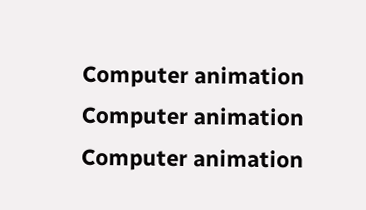Computer animation
Computer animation
Computer animation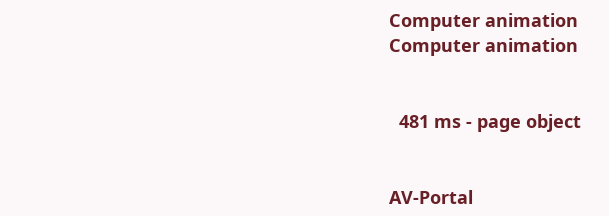Computer animation
Computer animation


  481 ms - page object


AV-Portal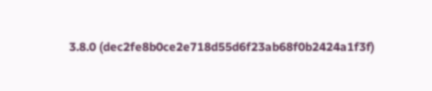3.8.0 (dec2fe8b0ce2e718d55d6f23ab68f0b2424a1f3f)